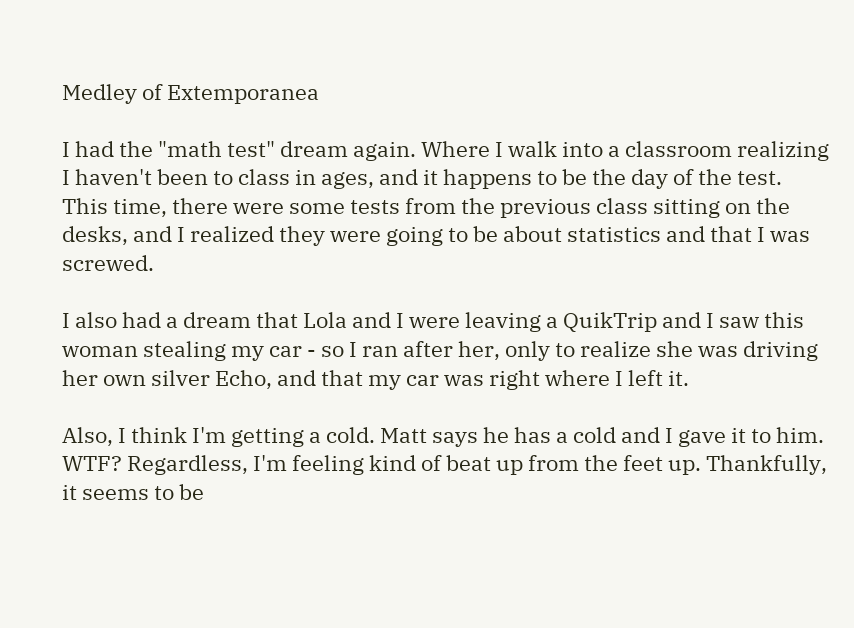Medley of Extemporanea

I had the "math test" dream again. Where I walk into a classroom realizing I haven't been to class in ages, and it happens to be the day of the test. This time, there were some tests from the previous class sitting on the desks, and I realized they were going to be about statistics and that I was screwed.

I also had a dream that Lola and I were leaving a QuikTrip and I saw this woman stealing my car - so I ran after her, only to realize she was driving her own silver Echo, and that my car was right where I left it.

Also, I think I'm getting a cold. Matt says he has a cold and I gave it to him. WTF? Regardless, I'm feeling kind of beat up from the feet up. Thankfully, it seems to be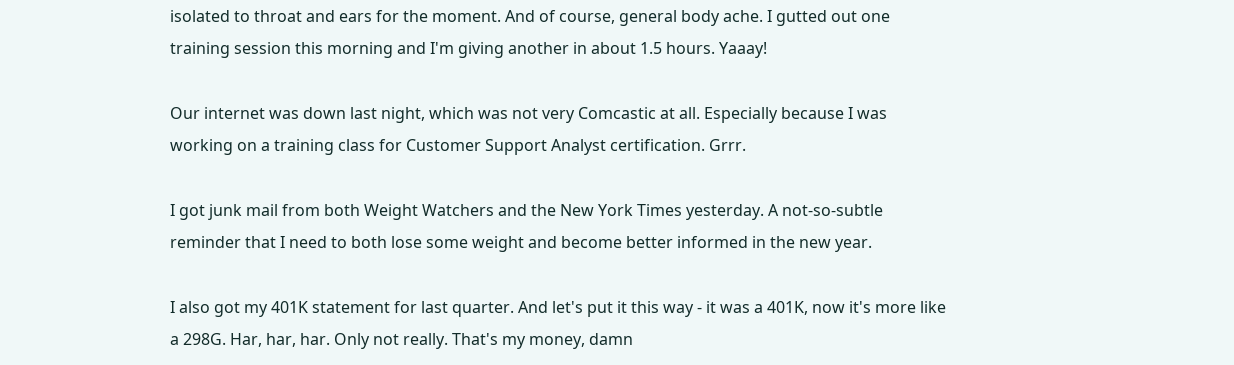isolated to throat and ears for the moment. And of course, general body ache. I gutted out one training session this morning and I'm giving another in about 1.5 hours. Yaaay!

Our internet was down last night, which was not very Comcastic at all. Especially because I was working on a training class for Customer Support Analyst certification. Grrr.

I got junk mail from both Weight Watchers and the New York Times yesterday. A not-so-subtle reminder that I need to both lose some weight and become better informed in the new year.

I also got my 401K statement for last quarter. And let's put it this way - it was a 401K, now it's more like a 298G. Har, har, har. Only not really. That's my money, damn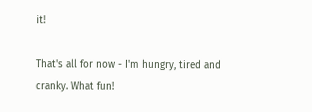it!

That's all for now - I'm hungry, tired and cranky. What fun!